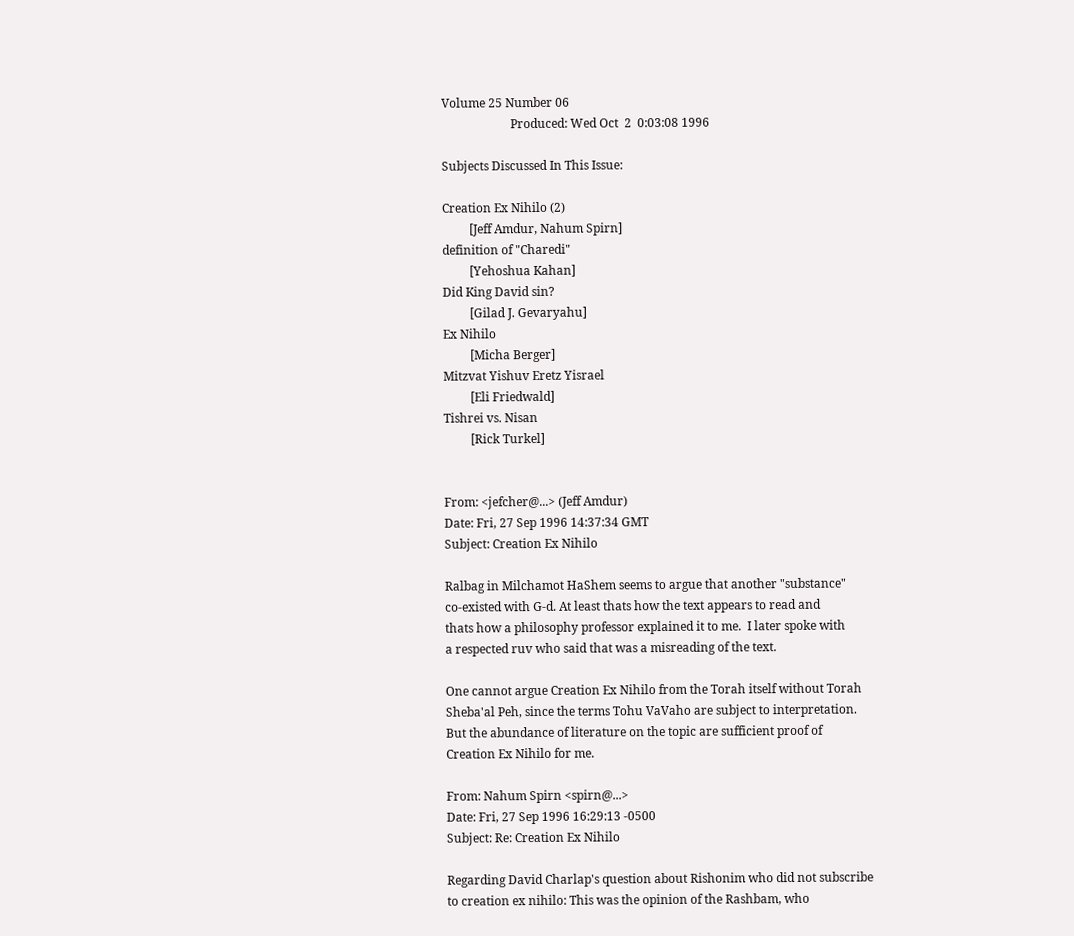Volume 25 Number 06
                       Produced: Wed Oct  2  0:03:08 1996

Subjects Discussed In This Issue:

Creation Ex Nihilo (2)
         [Jeff Amdur, Nahum Spirn]
definition of "Charedi"
         [Yehoshua Kahan]
Did King David sin?
         [Gilad J. Gevaryahu]
Ex Nihilo
         [Micha Berger]
Mitzvat Yishuv Eretz Yisrael
         [Eli Friedwald]
Tishrei vs. Nisan
         [Rick Turkel]


From: <jefcher@...> (Jeff Amdur)
Date: Fri, 27 Sep 1996 14:37:34 GMT
Subject: Creation Ex Nihilo

Ralbag in Milchamot HaShem seems to argue that another "substance"
co-existed with G-d. At least thats how the text appears to read and
thats how a philosophy professor explained it to me.  I later spoke with
a respected ruv who said that was a misreading of the text.

One cannot argue Creation Ex Nihilo from the Torah itself without Torah
Sheba'al Peh, since the terms Tohu VaVaho are subject to interpretation.
But the abundance of literature on the topic are sufficient proof of
Creation Ex Nihilo for me.

From: Nahum Spirn <spirn@...>
Date: Fri, 27 Sep 1996 16:29:13 -0500
Subject: Re: Creation Ex Nihilo

Regarding David Charlap's question about Rishonim who did not subscribe
to creation ex nihilo: This was the opinion of the Rashbam, who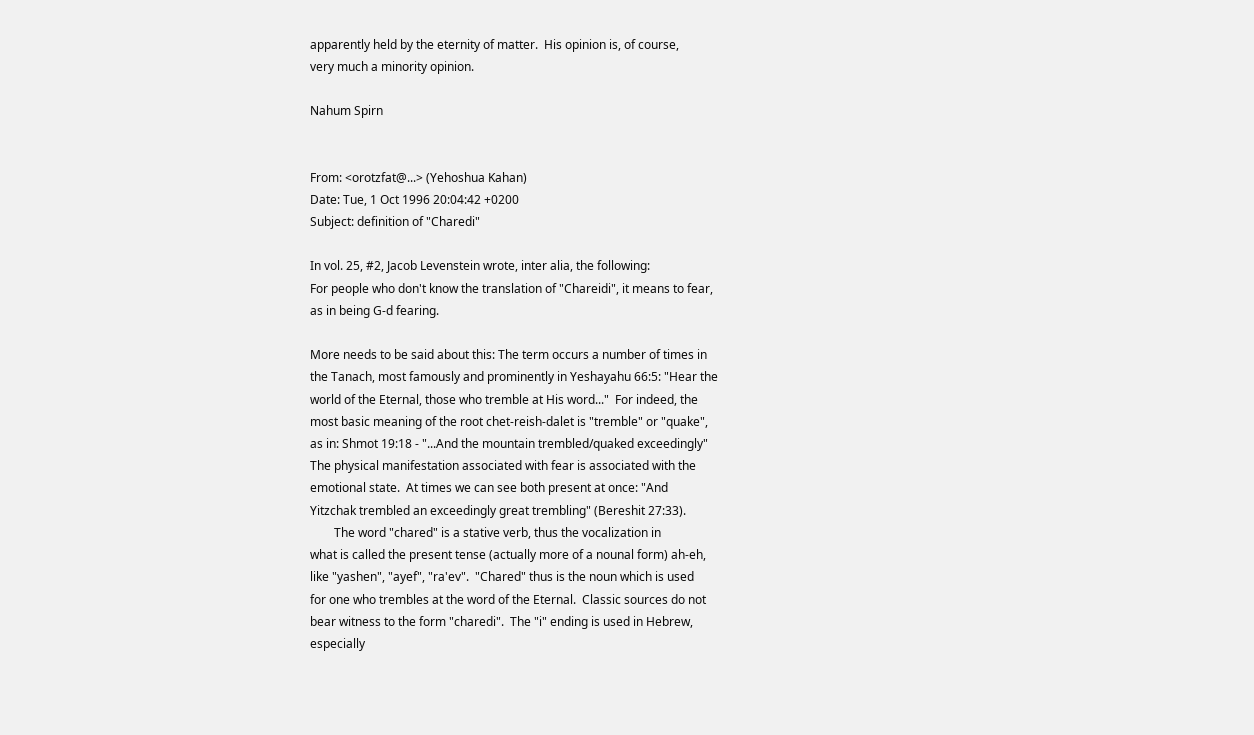apparently held by the eternity of matter.  His opinion is, of course,
very much a minority opinion.

Nahum Spirn


From: <orotzfat@...> (Yehoshua Kahan)
Date: Tue, 1 Oct 1996 20:04:42 +0200
Subject: definition of "Charedi"

In vol. 25, #2, Jacob Levenstein wrote, inter alia, the following:
For people who don't know the translation of "Chareidi", it means to fear,
as in being G-d fearing.

More needs to be said about this: The term occurs a number of times in
the Tanach, most famously and prominently in Yeshayahu 66:5: "Hear the
world of the Eternal, those who tremble at His word..."  For indeed, the
most basic meaning of the root chet-reish-dalet is "tremble" or "quake",
as in: Shmot 19:18 - "...And the mountain trembled/quaked exceedingly"
The physical manifestation associated with fear is associated with the
emotional state.  At times we can see both present at once: "And
Yitzchak trembled an exceedingly great trembling" (Bereshit 27:33).
        The word "chared" is a stative verb, thus the vocalization in
what is called the present tense (actually more of a nounal form) ah-eh,
like "yashen", "ayef", "ra'ev".  "Chared" thus is the noun which is used
for one who trembles at the word of the Eternal.  Classic sources do not
bear witness to the form "charedi".  The "i" ending is used in Hebrew,
especially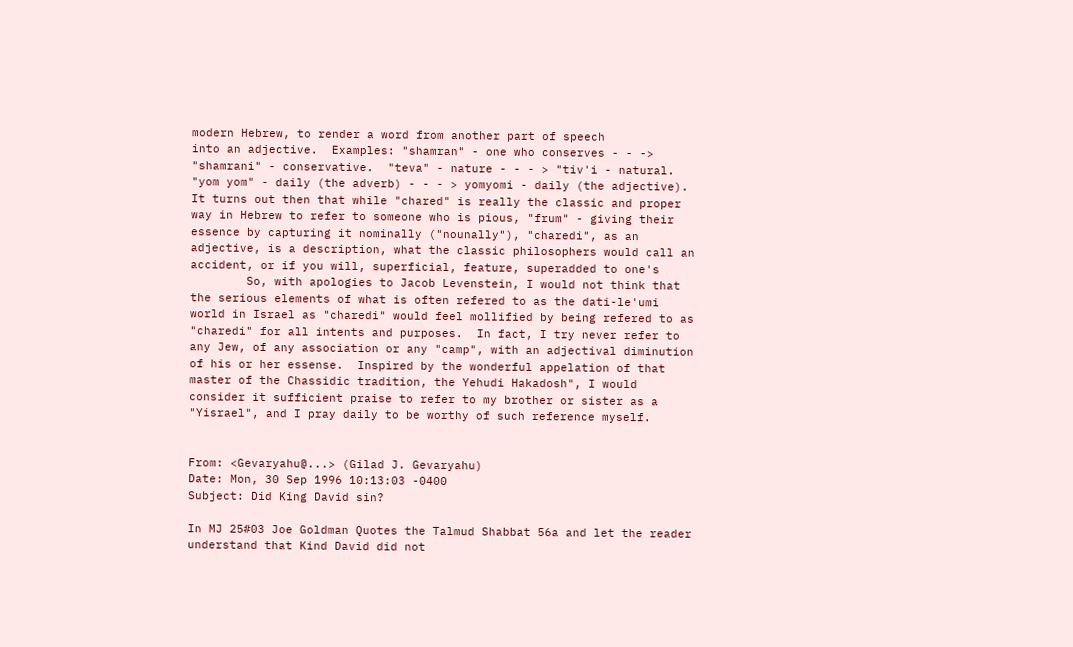modern Hebrew, to render a word from another part of speech
into an adjective.  Examples: "shamran" - one who conserves - - ->
"shamrani" - conservative.  "teva" - nature - - - > "tiv'i - natural.
"yom yom" - daily (the adverb) - - - > yomyomi - daily (the adjective).
It turns out then that while "chared" is really the classic and proper
way in Hebrew to refer to someone who is pious, "frum" - giving their
essence by capturing it nominally ("nounally"), "charedi", as an
adjective, is a description, what the classic philosophers would call an
accident, or if you will, superficial, feature, superadded to one's
        So, with apologies to Jacob Levenstein, I would not think that
the serious elements of what is often refered to as the dati-le'umi
world in Israel as "charedi" would feel mollified by being refered to as
"charedi" for all intents and purposes.  In fact, I try never refer to
any Jew, of any association or any "camp", with an adjectival diminution
of his or her essense.  Inspired by the wonderful appelation of that
master of the Chassidic tradition, the Yehudi Hakadosh", I would
consider it sufficient praise to refer to my brother or sister as a
"Yisrael", and I pray daily to be worthy of such reference myself.


From: <Gevaryahu@...> (Gilad J. Gevaryahu)
Date: Mon, 30 Sep 1996 10:13:03 -0400
Subject: Did King David sin?

In MJ 25#03 Joe Goldman Quotes the Talmud Shabbat 56a and let the reader
understand that Kind David did not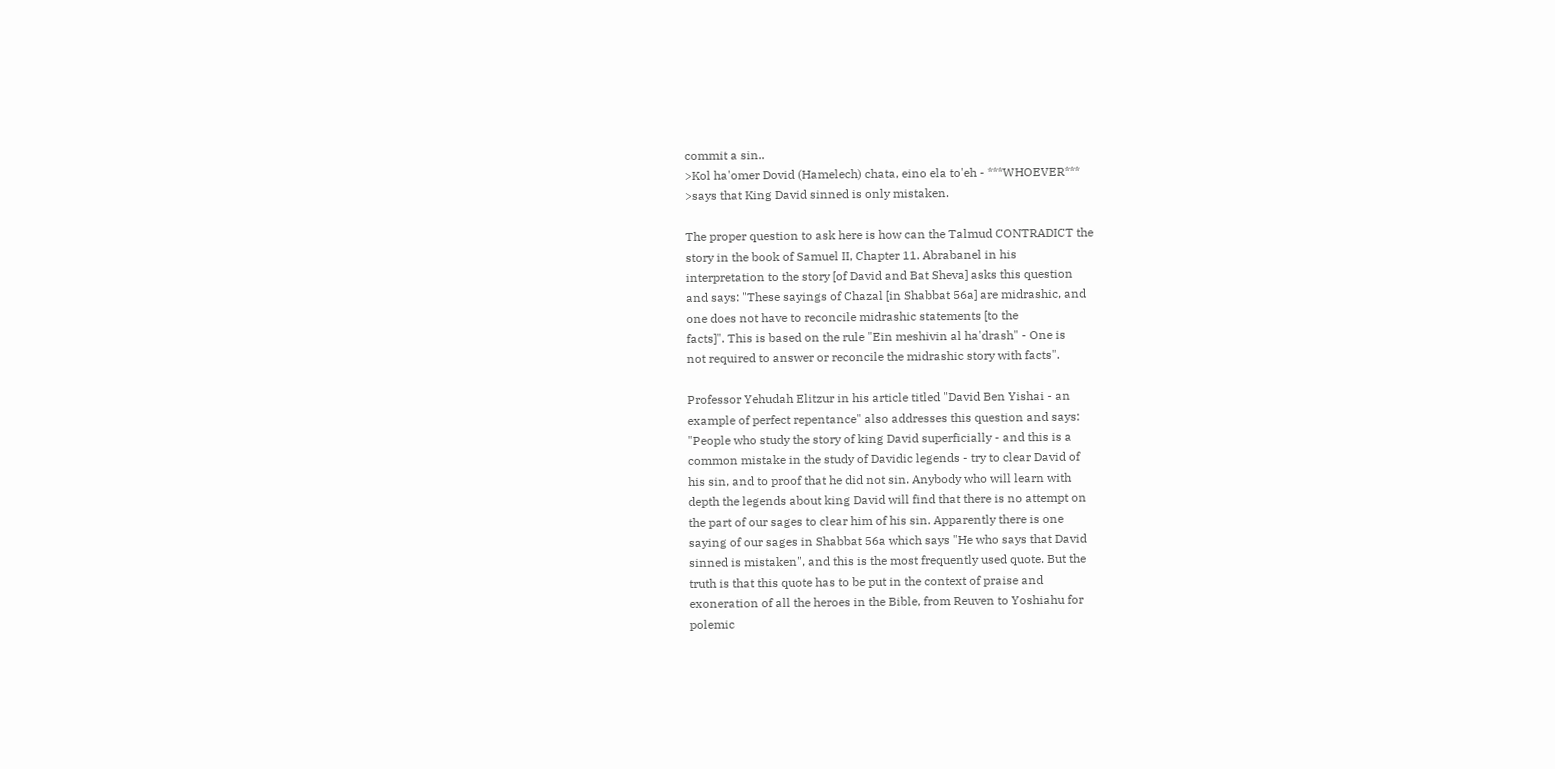commit a sin..
>Kol ha'omer Dovid (Hamelech) chata, eino ela to'eh - ***WHOEVER***
>says that King David sinned is only mistaken.

The proper question to ask here is how can the Talmud CONTRADICT the
story in the book of Samuel II, Chapter 11. Abrabanel in his
interpretation to the story [of David and Bat Sheva] asks this question
and says: "These sayings of Chazal [in Shabbat 56a] are midrashic, and
one does not have to reconcile midrashic statements [to the
facts]". This is based on the rule "Ein meshivin al ha'drash" - One is
not required to answer or reconcile the midrashic story with facts".

Professor Yehudah Elitzur in his article titled "David Ben Yishai - an
example of perfect repentance" also addresses this question and says:
"People who study the story of king David superficially - and this is a
common mistake in the study of Davidic legends - try to clear David of
his sin, and to proof that he did not sin. Anybody who will learn with
depth the legends about king David will find that there is no attempt on
the part of our sages to clear him of his sin. Apparently there is one
saying of our sages in Shabbat 56a which says "He who says that David
sinned is mistaken", and this is the most frequently used quote. But the
truth is that this quote has to be put in the context of praise and
exoneration of all the heroes in the Bible, from Reuven to Yoshiahu for
polemic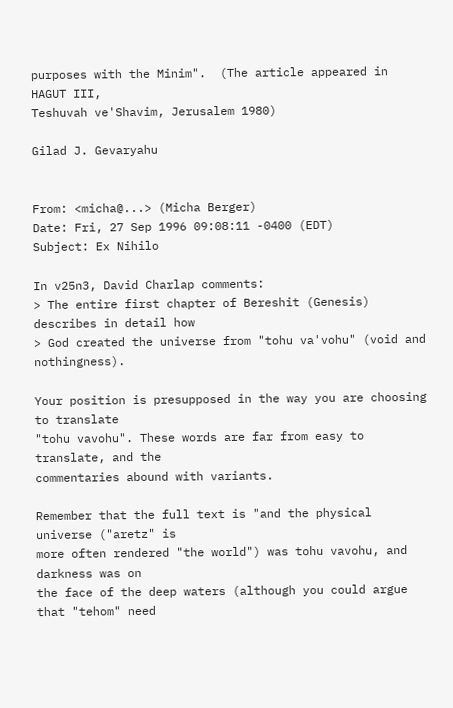purposes with the Minim".  (The article appeared in HAGUT III,
Teshuvah ve'Shavim, Jerusalem 1980)

Gilad J. Gevaryahu


From: <micha@...> (Micha Berger)
Date: Fri, 27 Sep 1996 09:08:11 -0400 (EDT)
Subject: Ex Nihilo

In v25n3, David Charlap comments:
> The entire first chapter of Bereshit (Genesis) describes in detail how
> God created the universe from "tohu va'vohu" (void and nothingness).

Your position is presupposed in the way you are choosing to translate
"tohu vavohu". These words are far from easy to translate, and the
commentaries abound with variants.

Remember that the full text is "and the physical universe ("aretz" is
more often rendered "the world") was tohu vavohu, and darkness was on
the face of the deep waters (although you could argue that "tehom" need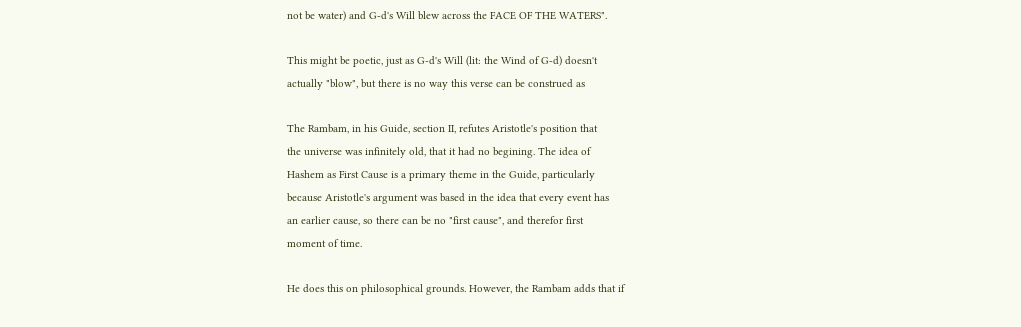not be water) and G-d's Will blew across the FACE OF THE WATERS".

This might be poetic, just as G-d's Will (lit: the Wind of G-d) doesn't
actually "blow", but there is no way this verse can be construed as

The Rambam, in his Guide, section II, refutes Aristotle's position that
the universe was infinitely old, that it had no begining. The idea of
Hashem as First Cause is a primary theme in the Guide, particularly
because Aristotle's argument was based in the idea that every event has
an earlier cause, so there can be no "first cause", and therefor first
moment of time.

He does this on philosophical grounds. However, the Rambam adds that if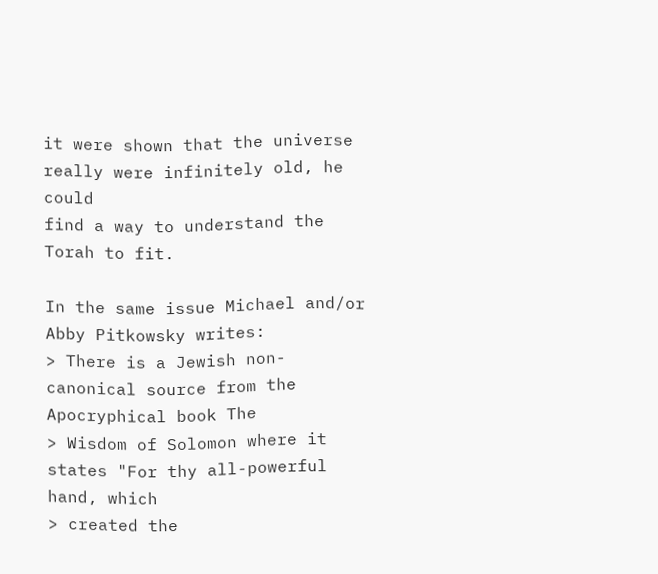it were shown that the universe really were infinitely old, he could
find a way to understand the Torah to fit.

In the same issue Michael and/or Abby Pitkowsky writes:
> There is a Jewish non-canonical source from the Apocryphical book The
> Wisdom of Solomon where it states "For thy all-powerful hand, which
> created the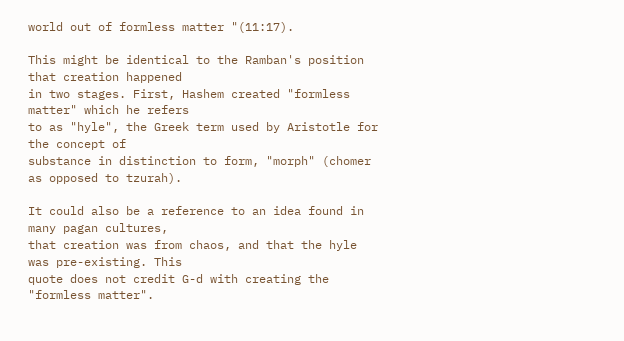world out of formless matter "(11:17).

This might be identical to the Ramban's position that creation happened
in two stages. First, Hashem created "formless matter" which he refers
to as "hyle", the Greek term used by Aristotle for the concept of
substance in distinction to form, "morph" (chomer as opposed to tzurah).

It could also be a reference to an idea found in many pagan cultures,
that creation was from chaos, and that the hyle was pre-existing. This
quote does not credit G-d with creating the "formless matter".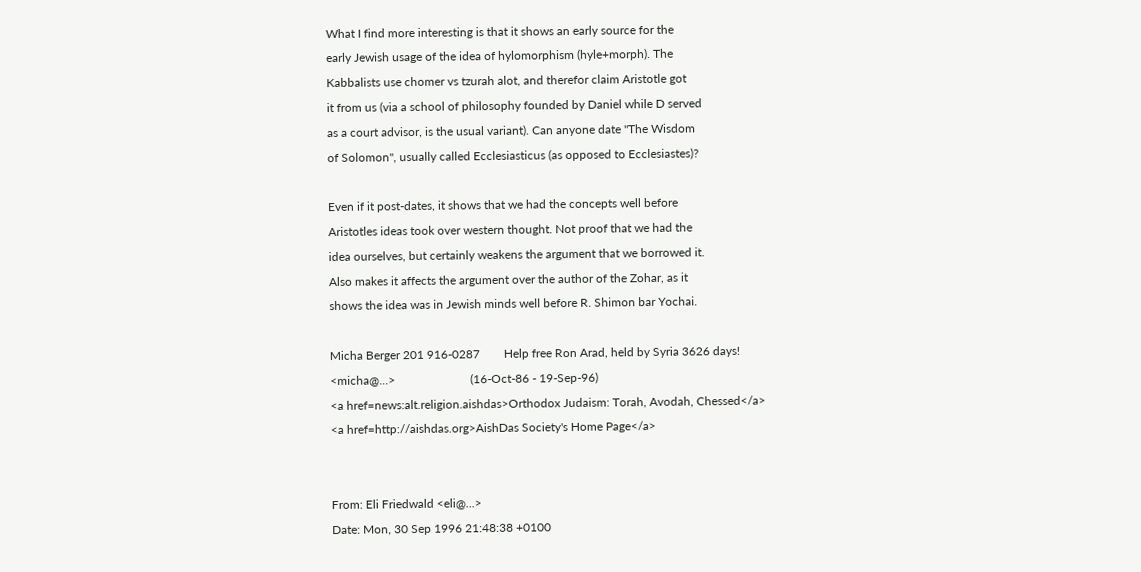What I find more interesting is that it shows an early source for the
early Jewish usage of the idea of hylomorphism (hyle+morph). The
Kabbalists use chomer vs tzurah alot, and therefor claim Aristotle got
it from us (via a school of philosophy founded by Daniel while D served
as a court advisor, is the usual variant). Can anyone date "The Wisdom
of Solomon", usually called Ecclesiasticus (as opposed to Ecclesiastes)?

Even if it post-dates, it shows that we had the concepts well before
Aristotles ideas took over western thought. Not proof that we had the
idea ourselves, but certainly weakens the argument that we borrowed it.
Also makes it affects the argument over the author of the Zohar, as it
shows the idea was in Jewish minds well before R. Shimon bar Yochai.

Micha Berger 201 916-0287        Help free Ron Arad, held by Syria 3626 days!
<micha@...>                         (16-Oct-86 - 19-Sep-96)
<a href=news:alt.religion.aishdas>Orthodox Judaism: Torah, Avodah, Chessed</a>
<a href=http://aishdas.org>AishDas Society's Home Page</a>


From: Eli Friedwald <eli@...>
Date: Mon, 30 Sep 1996 21:48:38 +0100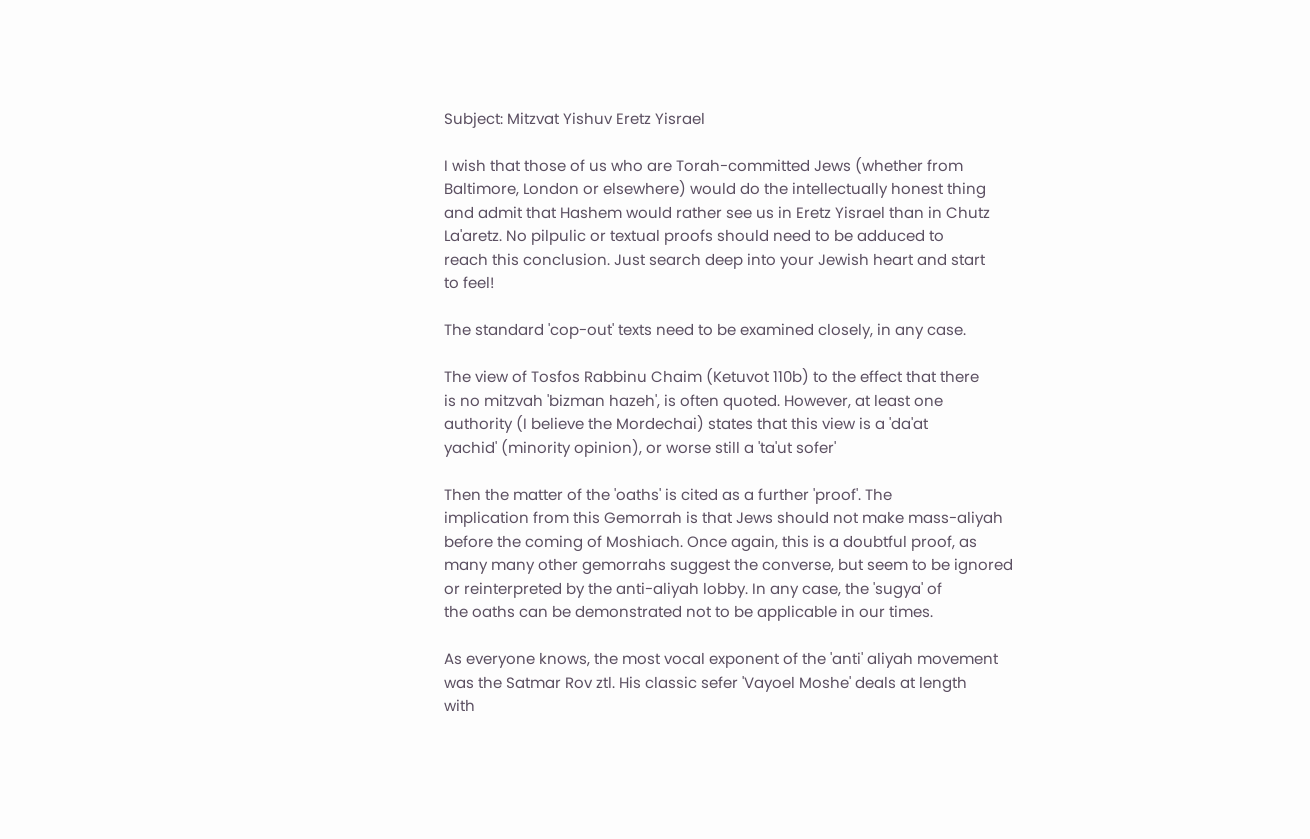Subject: Mitzvat Yishuv Eretz Yisrael

I wish that those of us who are Torah-committed Jews (whether from
Baltimore, London or elsewhere) would do the intellectually honest thing
and admit that Hashem would rather see us in Eretz Yisrael than in Chutz
La'aretz. No pilpulic or textual proofs should need to be adduced to
reach this conclusion. Just search deep into your Jewish heart and start
to feel!

The standard 'cop-out' texts need to be examined closely, in any case.

The view of Tosfos Rabbinu Chaim (Ketuvot 110b) to the effect that there
is no mitzvah 'bizman hazeh', is often quoted. However, at least one
authority (I believe the Mordechai) states that this view is a 'da'at
yachid' (minority opinion), or worse still a 'ta'ut sofer'

Then the matter of the 'oaths' is cited as a further 'proof'. The
implication from this Gemorrah is that Jews should not make mass-aliyah
before the coming of Moshiach. Once again, this is a doubtful proof, as
many many other gemorrahs suggest the converse, but seem to be ignored
or reinterpreted by the anti-aliyah lobby. In any case, the 'sugya' of
the oaths can be demonstrated not to be applicable in our times.

As everyone knows, the most vocal exponent of the 'anti' aliyah movement
was the Satmar Rov ztl. His classic sefer 'Vayoel Moshe' deals at length
with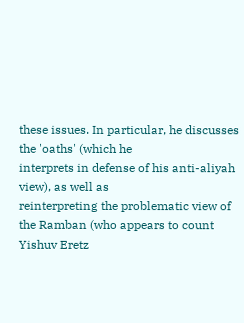these issues. In particular, he discusses the 'oaths' (which he
interprets in defense of his anti-aliyah view), as well as
reinterpreting the problematic view of the Ramban (who appears to count
Yishuv Eretz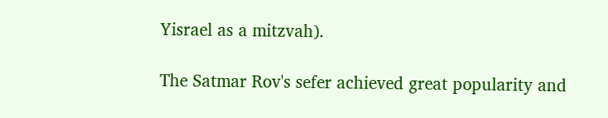Yisrael as a mitzvah).

The Satmar Rov's sefer achieved great popularity and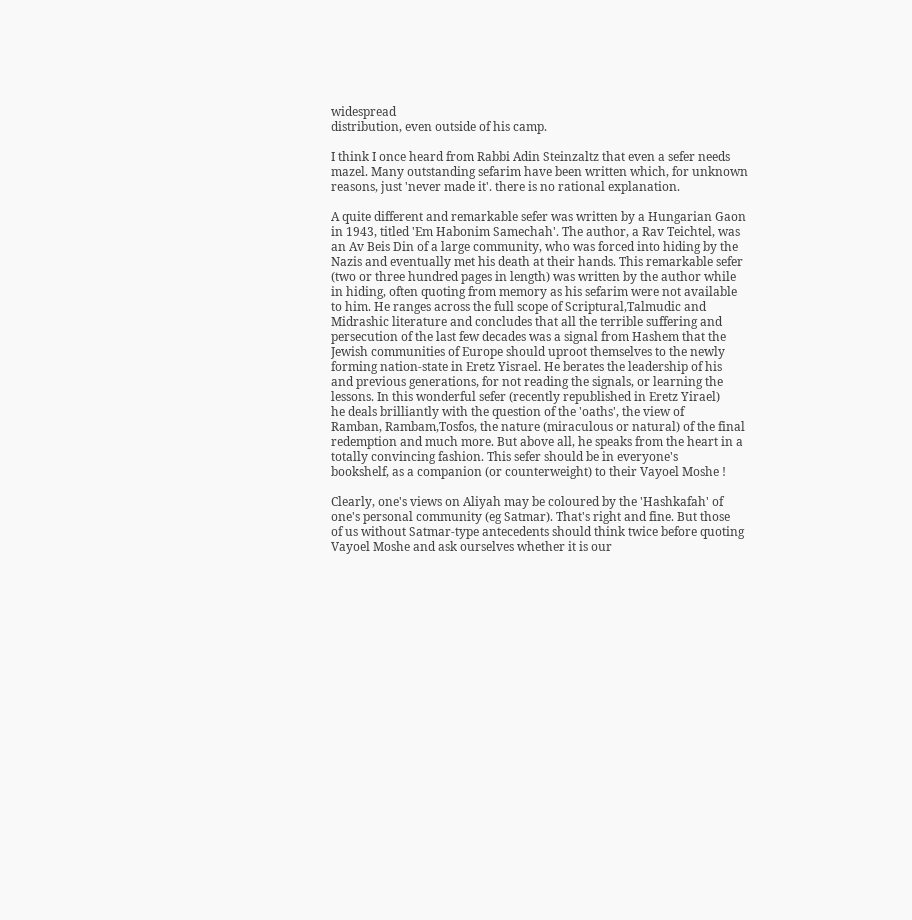widespread
distribution, even outside of his camp.

I think I once heard from Rabbi Adin Steinzaltz that even a sefer needs
mazel. Many outstanding sefarim have been written which, for unknown
reasons, just 'never made it'. there is no rational explanation.

A quite different and remarkable sefer was written by a Hungarian Gaon
in 1943, titled 'Em Habonim Samechah'. The author, a Rav Teichtel, was
an Av Beis Din of a large community, who was forced into hiding by the
Nazis and eventually met his death at their hands. This remarkable sefer
(two or three hundred pages in length) was written by the author while
in hiding, often quoting from memory as his sefarim were not available
to him. He ranges across the full scope of Scriptural,Talmudic and
Midrashic literature and concludes that all the terrible suffering and
persecution of the last few decades was a signal from Hashem that the
Jewish communities of Europe should uproot themselves to the newly
forming nation-state in Eretz Yisrael. He berates the leadership of his
and previous generations, for not reading the signals, or learning the
lessons. In this wonderful sefer (recently republished in Eretz Yirael)
he deals brilliantly with the question of the 'oaths', the view of
Ramban, Rambam,Tosfos, the nature (miraculous or natural) of the final
redemption and much more. But above all, he speaks from the heart in a
totally convincing fashion. This sefer should be in everyone's
bookshelf, as a companion (or counterweight) to their Vayoel Moshe !

Clearly, one's views on Aliyah may be coloured by the 'Hashkafah' of
one's personal community (eg Satmar). That's right and fine. But those
of us without Satmar-type antecedents should think twice before quoting
Vayoel Moshe and ask ourselves whether it is our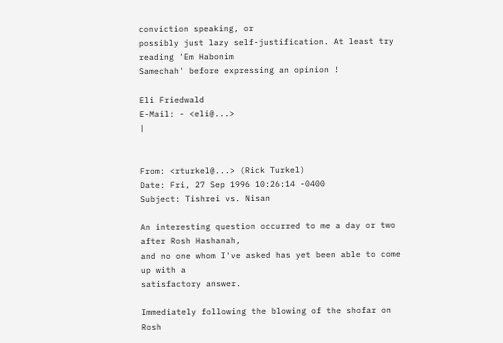conviction speaking, or
possibly just lazy self-justification. At least try reading 'Em Habonim
Samechah' before expressing an opinion !

Eli Friedwald
E-Mail: - <eli@...>                                           |


From: <rturkel@...> (Rick Turkel)
Date: Fri, 27 Sep 1996 10:26:14 -0400
Subject: Tishrei vs. Nisan

An interesting question occurred to me a day or two after Rosh Hashanah,
and no one whom I've asked has yet been able to come up with a
satisfactory answer.

Immediately following the blowing of the shofar on Rosh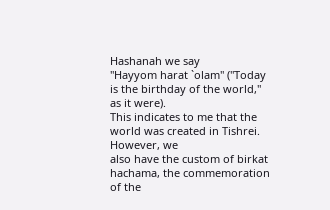Hashanah we say
"Hayyom harat `olam" ("Today is the birthday of the world," as it were).
This indicates to me that the world was created in Tishrei.  However, we
also have the custom of birkat hachama, the commemoration of the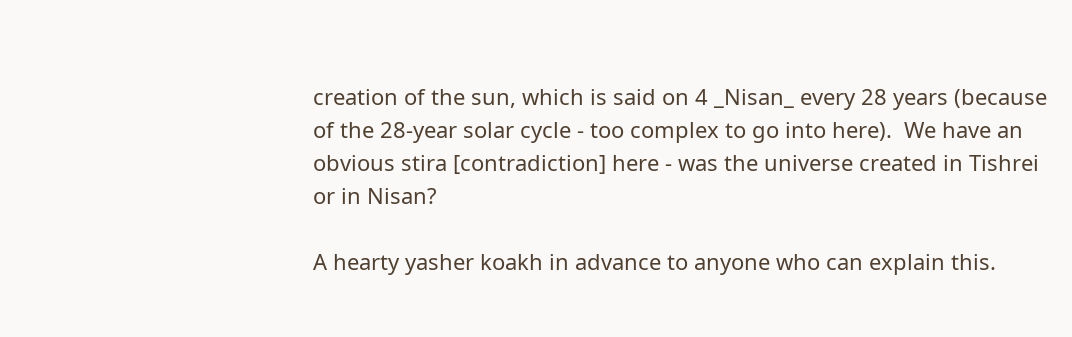creation of the sun, which is said on 4 _Nisan_ every 28 years (because
of the 28-year solar cycle - too complex to go into here).  We have an
obvious stira [contradiction] here - was the universe created in Tishrei
or in Nisan?

A hearty yasher koakh in advance to anyone who can explain this.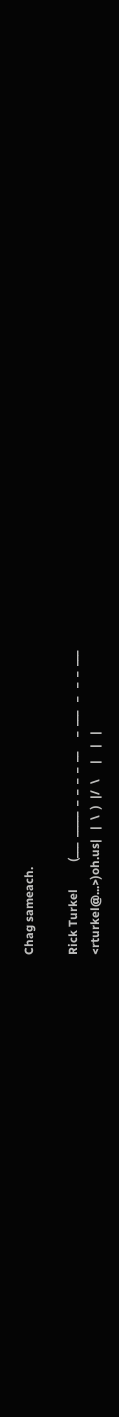Chag sameach.

Rick Turkel         (___  _____  _  _  _  _  __     _  ___   _   _  _  ___
<rturkel@...>)oh.us|   |  \  )  |/  \     |    |   |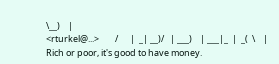\__)    |
<rturkel@...>        /      |  _| __)/   | ___)    | ___|_  |  _(  \    |
Rich or poor, it's good to have money.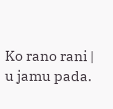Ko rano rani | u jamu pada.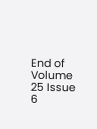End of Volume 25 Issue 6